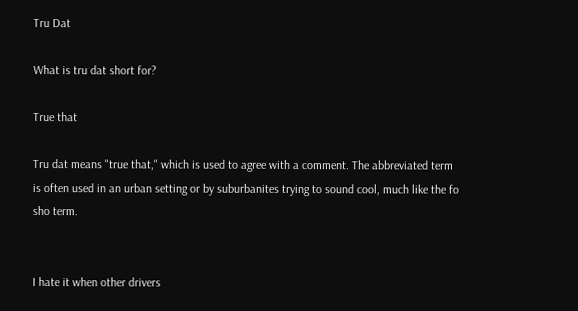Tru Dat

What is tru dat short for?

True that

Tru dat means "true that," which is used to agree with a comment. The abbreviated term is often used in an urban setting or by suburbanites trying to sound cool, much like the fo sho term.


I hate it when other drivers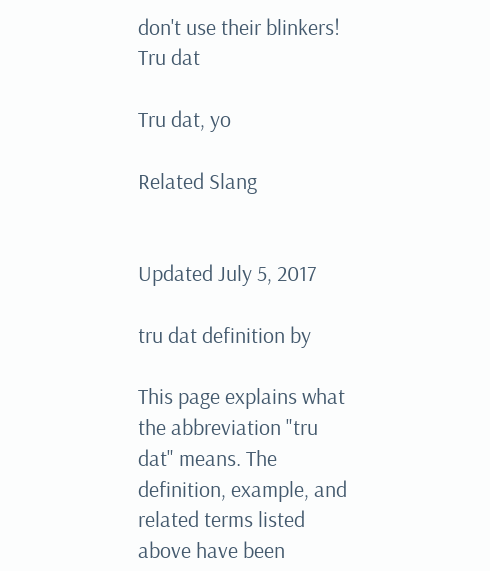don't use their blinkers!
Tru dat

Tru dat, yo

Related Slang


Updated July 5, 2017

tru dat definition by

This page explains what the abbreviation "tru dat" means. The definition, example, and related terms listed above have been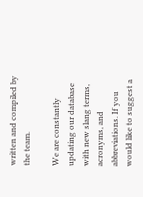written and compiled by the team.

We are constantly updating our database with new slang terms, acronyms, and abbreviations. If you would like to suggest a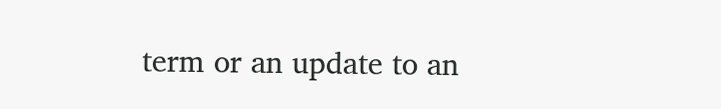term or an update to an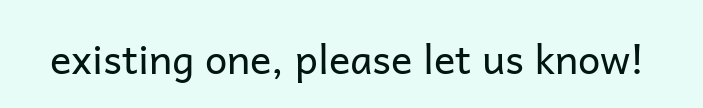existing one, please let us know!